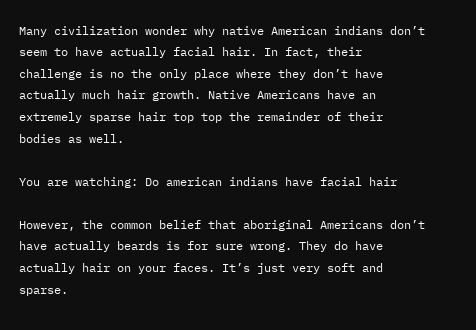Many civilization wonder why native American indians don’t seem to have actually facial hair. In fact, their challenge is no the only place where they don’t have actually much hair growth. Native Americans have an extremely sparse hair top top the remainder of their bodies as well.

You are watching: Do american indians have facial hair

However, the common belief that aboriginal Americans don’t have actually beards is for sure wrong. They do have actually hair on your faces. It’s just very soft and sparse.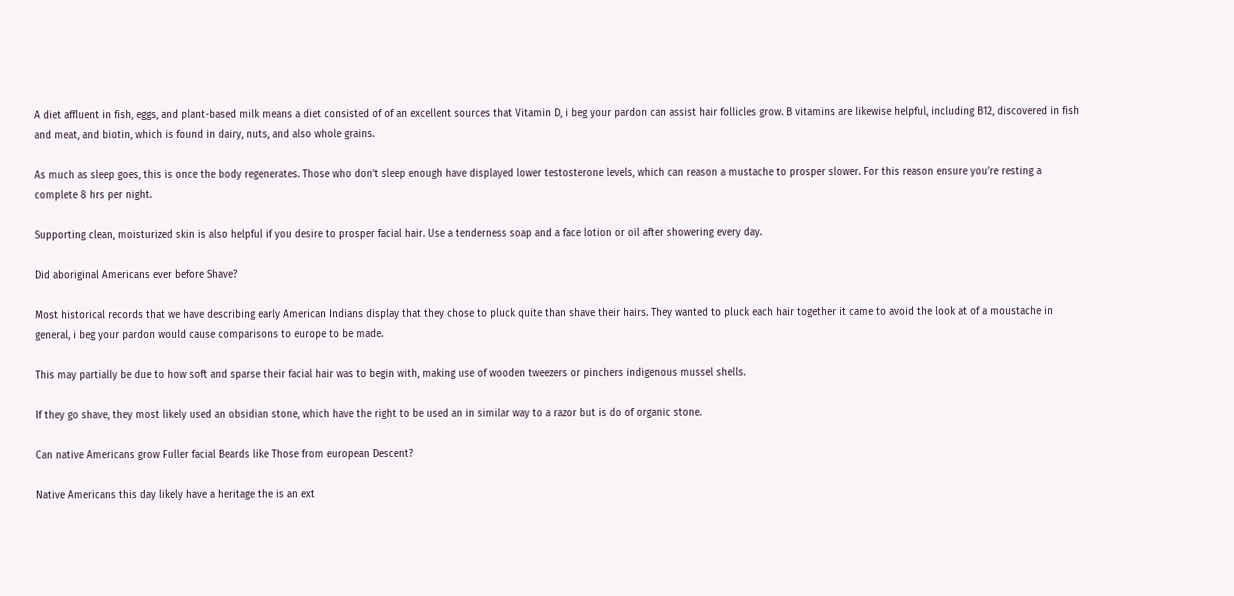A diet affluent in fish, eggs, and plant-based milk means a diet consisted of of an excellent sources that Vitamin D, i beg your pardon can assist hair follicles grow. B vitamins are likewise helpful, including B12, discovered in fish and meat, and biotin, which is found in dairy, nuts, and also whole grains.

As much as sleep goes, this is once the body regenerates. Those who don’t sleep enough have displayed lower testosterone levels, which can reason a mustache to prosper slower. For this reason ensure you’re resting a complete 8 hrs per night.

Supporting clean, moisturized skin is also helpful if you desire to prosper facial hair. Use a tenderness soap and a face lotion or oil after showering every day.

Did aboriginal Americans ever before Shave?

Most historical records that we have describing early American Indians display that they chose to pluck quite than shave their hairs. They wanted to pluck each hair together it came to avoid the look at of a moustache in general, i beg your pardon would cause comparisons to europe to be made.

This may partially be due to how soft and sparse their facial hair was to begin with, making use of wooden tweezers or pinchers indigenous mussel shells.

If they go shave, they most likely used an obsidian stone, which have the right to be used an in similar way to a razor but is do of organic stone.

Can native Americans grow Fuller facial Beards like Those from european Descent?

Native Americans this day likely have a heritage the is an ext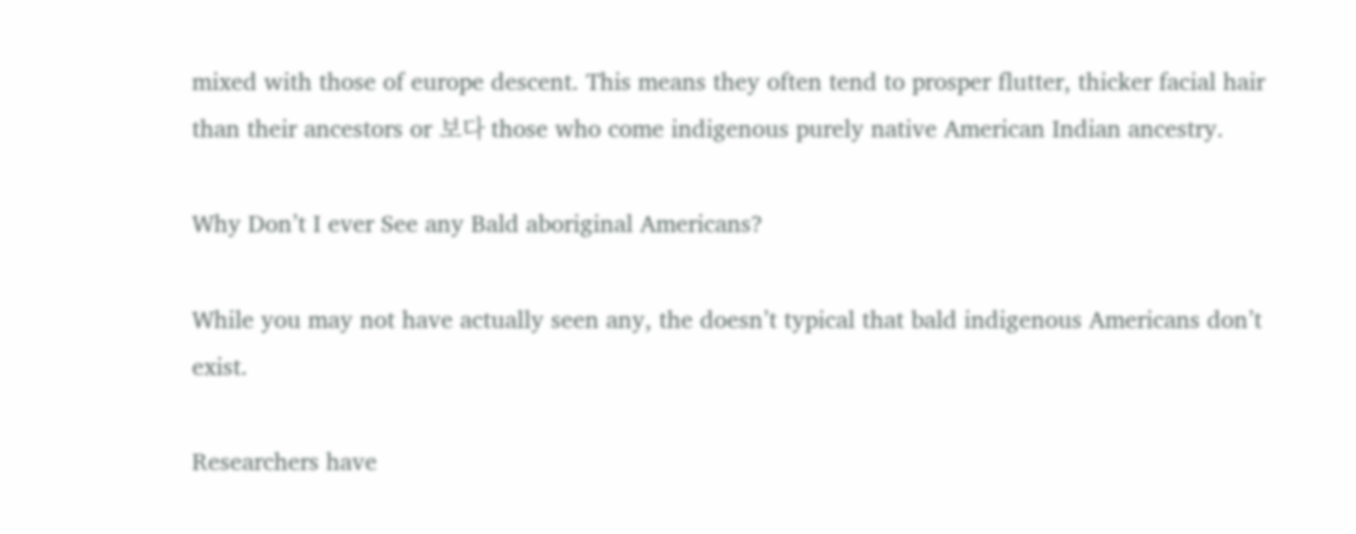mixed with those of europe descent. This means they often tend to prosper flutter, thicker facial hair than their ancestors or 보다 those who come indigenous purely native American Indian ancestry.

Why Don’t I ever See any Bald aboriginal Americans?

While you may not have actually seen any, the doesn’t typical that bald indigenous Americans don’t exist.

Researchers have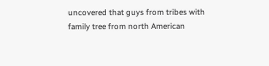uncovered that guys from tribes with family tree from north American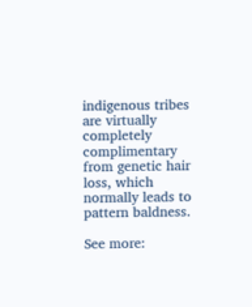indigenous tribes are virtually completely complimentary from genetic hair loss, which normally leads to pattern baldness.

See more: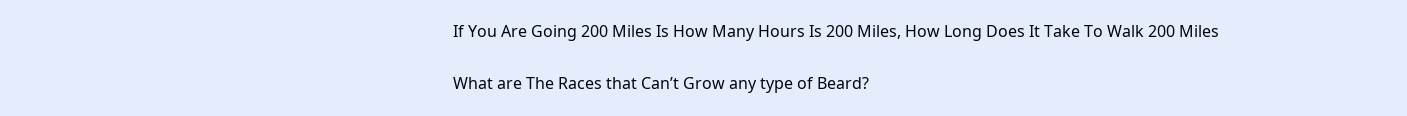If You Are Going 200 Miles Is How Many Hours Is 200 Miles, How Long Does It Take To Walk 200 Miles

What are The Races that Can’t Grow any type of Beard?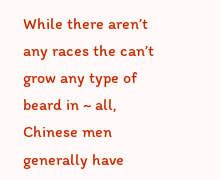While there aren’t any races the can’t grow any type of beard in ~ all, Chinese men generally have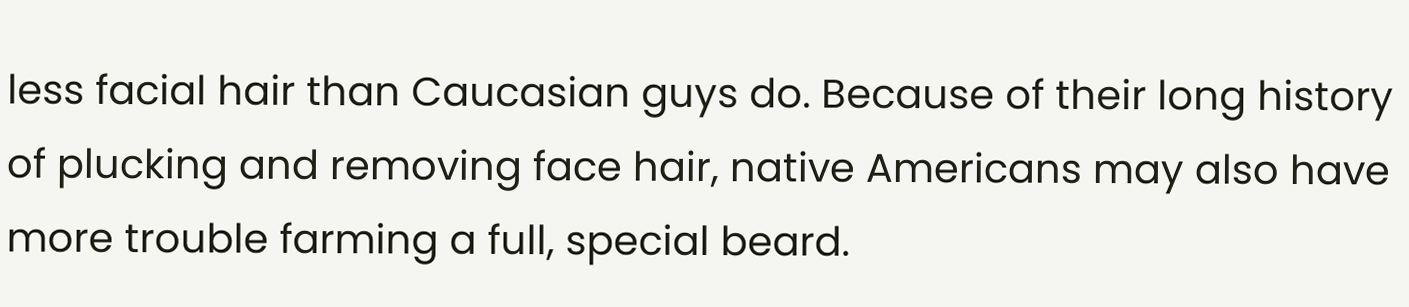less facial hair than Caucasian guys do. Because of their long history of plucking and removing face hair, native Americans may also have more trouble farming a full, special beard.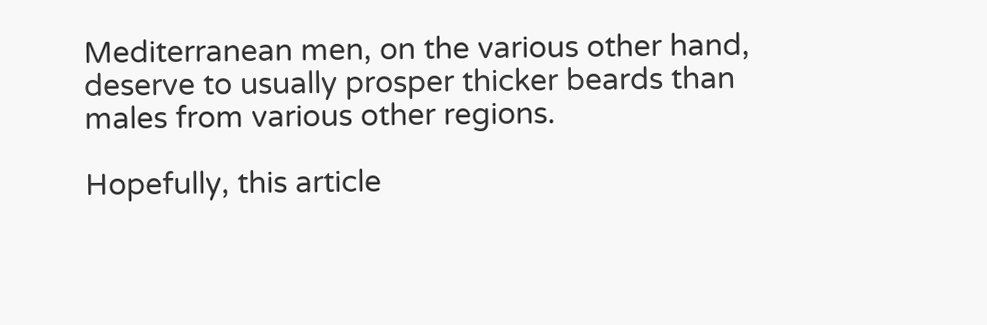Mediterranean men, on the various other hand, deserve to usually prosper thicker beards than males from various other regions.

Hopefully, this article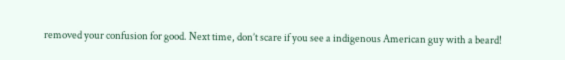removed your confusion for good. Next time, don’t scare if you see a indigenous American guy with a beard!